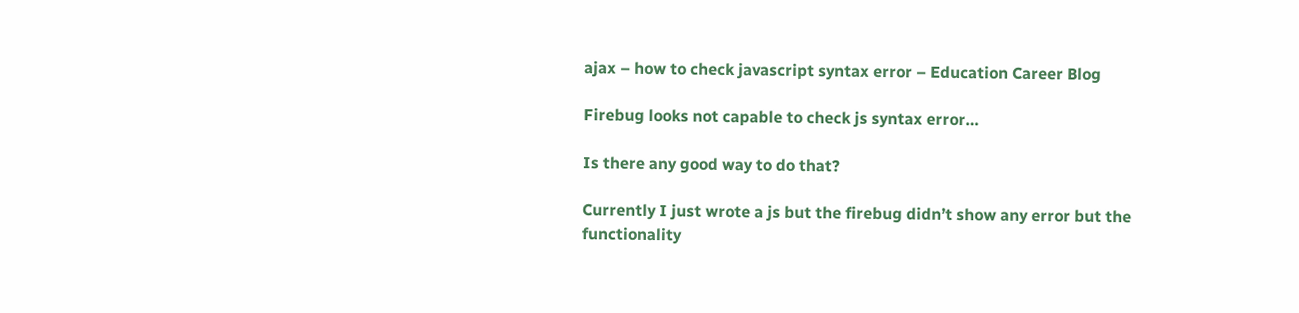ajax – how to check javascript syntax error – Education Career Blog

Firebug looks not capable to check js syntax error…

Is there any good way to do that?

Currently I just wrote a js but the firebug didn’t show any error but the functionality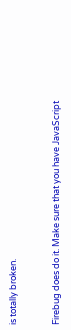is totally broken.


Firebug does do it. Make sure that you have JavaScript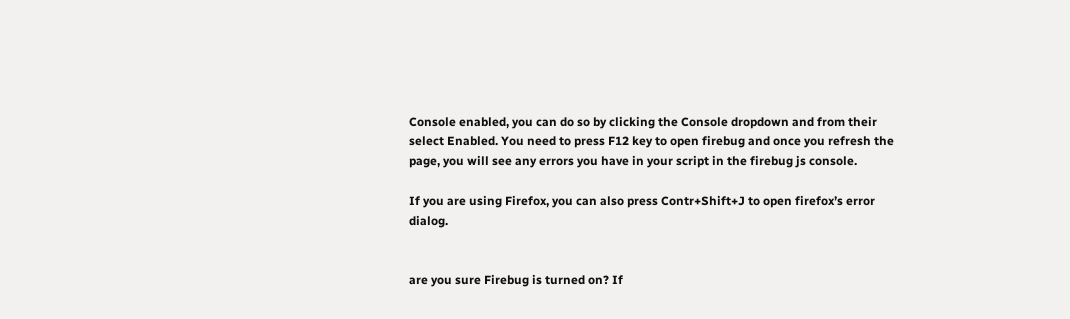Console enabled, you can do so by clicking the Console dropdown and from their select Enabled. You need to press F12 key to open firebug and once you refresh the page, you will see any errors you have in your script in the firebug js console.

If you are using Firefox, you can also press Contr+Shift+J to open firefox’s error dialog.


are you sure Firebug is turned on? If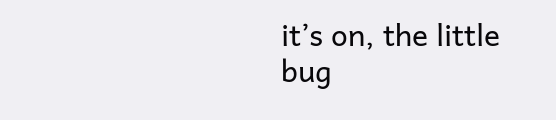it’s on, the little bug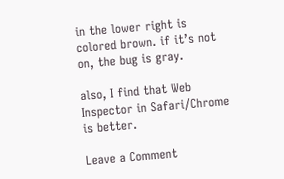in the lower right is colored brown. if it’s not on, the bug is gray.

also, I find that Web Inspector in Safari/Chrome is better.

Leave a Comment